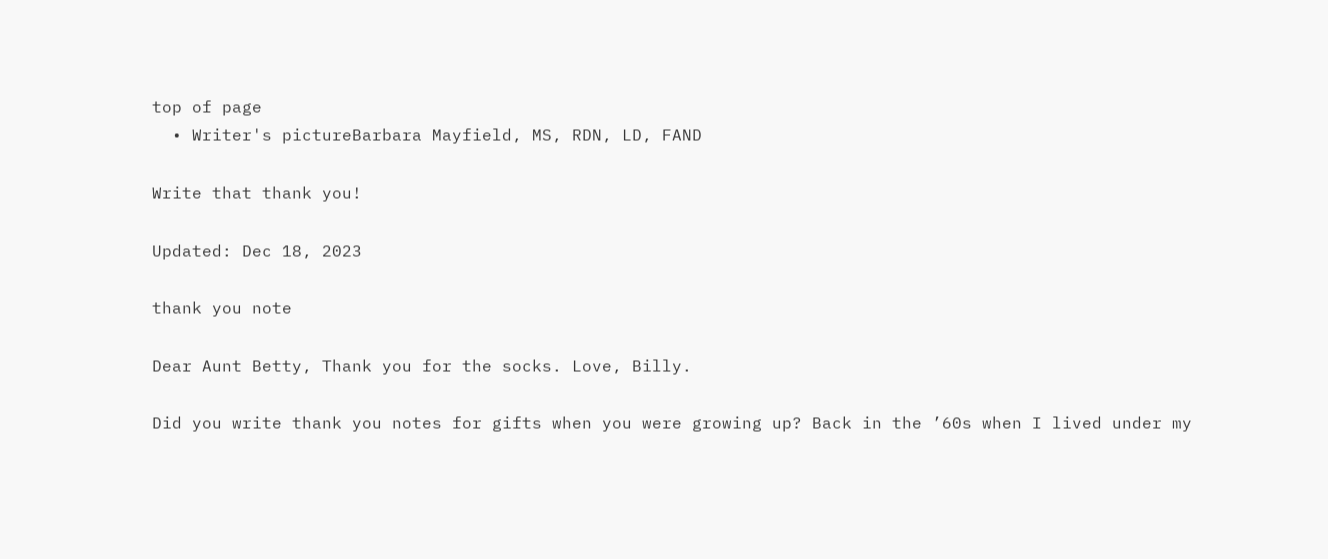top of page
  • Writer's pictureBarbara Mayfield, MS, RDN, LD, FAND

Write that thank you!

Updated: Dec 18, 2023

thank you note

Dear Aunt Betty, Thank you for the socks. Love, Billy.

Did you write thank you notes for gifts when you were growing up? Back in the ’60s when I lived under my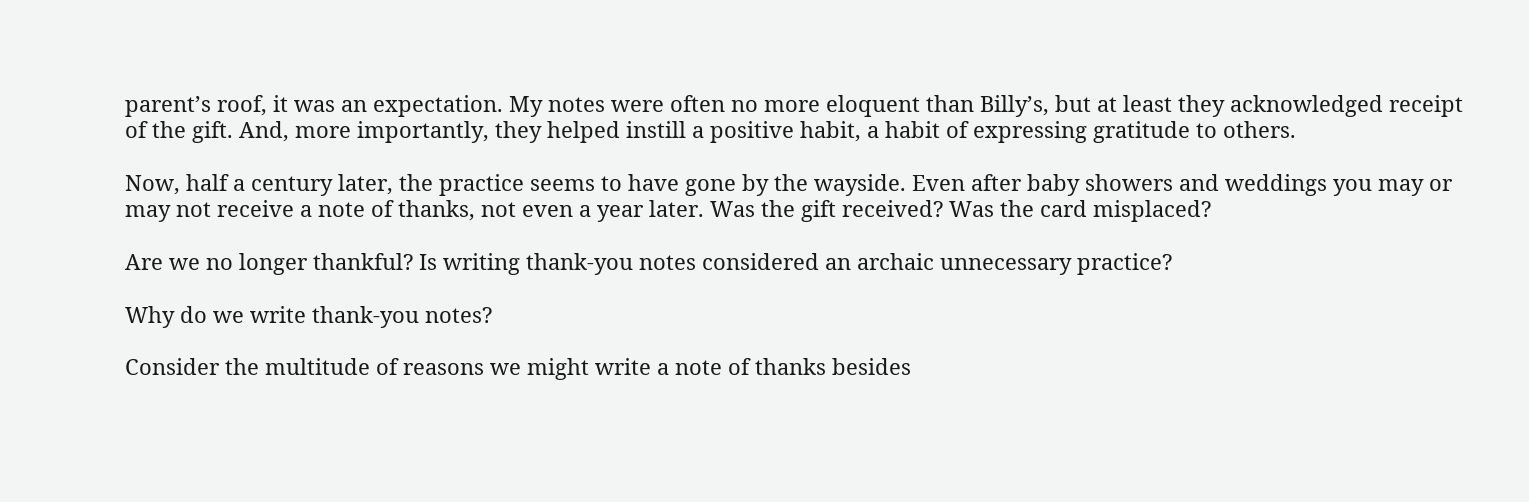parent’s roof, it was an expectation. My notes were often no more eloquent than Billy’s, but at least they acknowledged receipt of the gift. And, more importantly, they helped instill a positive habit, a habit of expressing gratitude to others.

Now, half a century later, the practice seems to have gone by the wayside. Even after baby showers and weddings you may or may not receive a note of thanks, not even a year later. Was the gift received? Was the card misplaced?

Are we no longer thankful? Is writing thank-you notes considered an archaic unnecessary practice?

Why do we write thank-you notes?

Consider the multitude of reasons we might write a note of thanks besides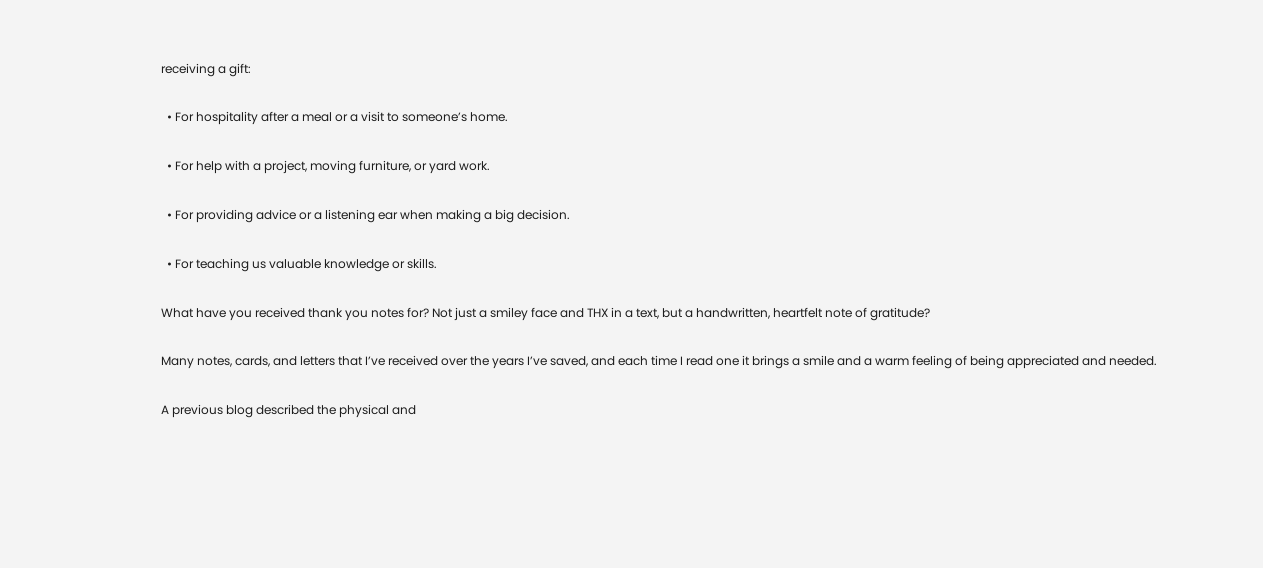receiving a gift:

  • For hospitality after a meal or a visit to someone’s home.

  • For help with a project, moving furniture, or yard work.

  • For providing advice or a listening ear when making a big decision.

  • For teaching us valuable knowledge or skills.

What have you received thank you notes for? Not just a smiley face and THX in a text, but a handwritten, heartfelt note of gratitude?

Many notes, cards, and letters that I’ve received over the years I’ve saved, and each time I read one it brings a smile and a warm feeling of being appreciated and needed.

A previous blog described the physical and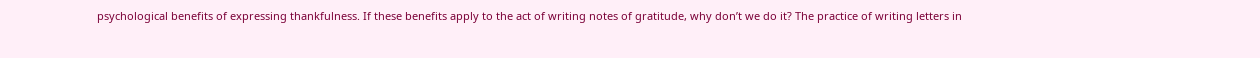psychological benefits of expressing thankfulness. If these benefits apply to the act of writing notes of gratitude, why don’t we do it? The practice of writing letters in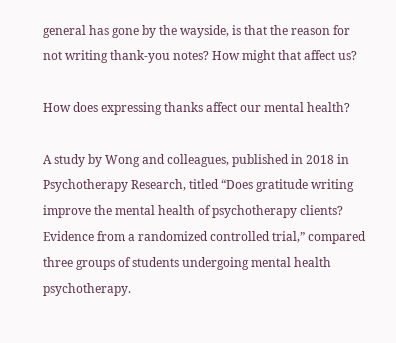general has gone by the wayside, is that the reason for not writing thank-you notes? How might that affect us?

How does expressing thanks affect our mental health?

A study by Wong and colleagues, published in 2018 in Psychotherapy Research, titled “Does gratitude writing improve the mental health of psychotherapy clients? Evidence from a randomized controlled trial,” compared three groups of students undergoing mental health psychotherapy.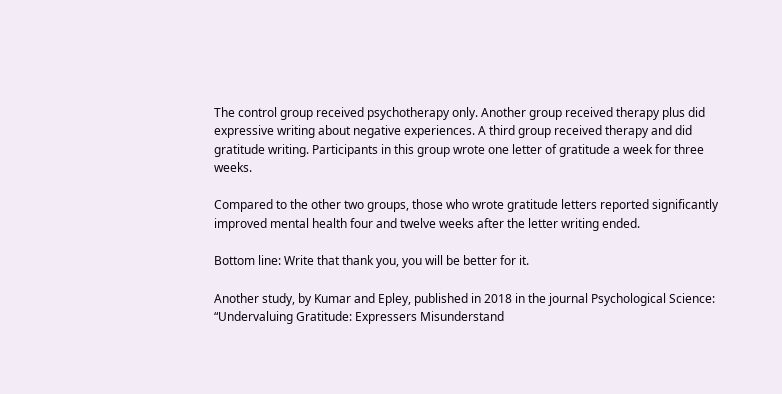The control group received psychotherapy only. Another group received therapy plus did expressive writing about negative experiences. A third group received therapy and did gratitude writing. Participants in this group wrote one letter of gratitude a week for three weeks.

Compared to the other two groups, those who wrote gratitude letters reported significantly improved mental health four and twelve weeks after the letter writing ended.

Bottom line: Write that thank you, you will be better for it.

Another study, by Kumar and Epley, published in 2018 in the journal Psychological Science: “Undervaluing Gratitude: Expressers Misunderstand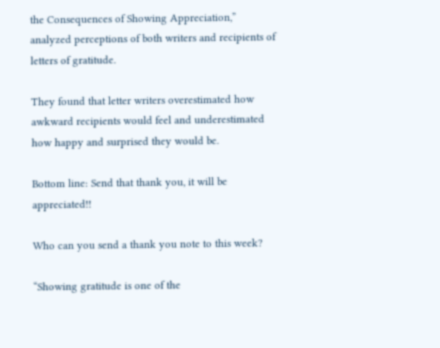the Consequences of Showing Appreciation,” analyzed perceptions of both writers and recipients of letters of gratitude.

They found that letter writers overestimated how awkward recipients would feel and underestimated how happy and surprised they would be.

Bottom line: Send that thank you, it will be appreciated!!

Who can you send a thank you note to this week?

“Showing gratitude is one of the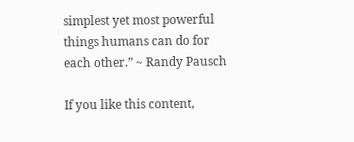simplest yet most powerful things humans can do for each other.” ~ Randy Pausch

If you like this content,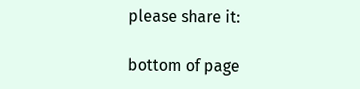please share it:

bottom of page